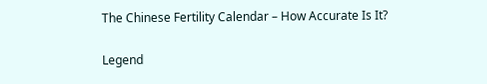The Chinese Fertility Calendar – How Accurate Is It?

Legend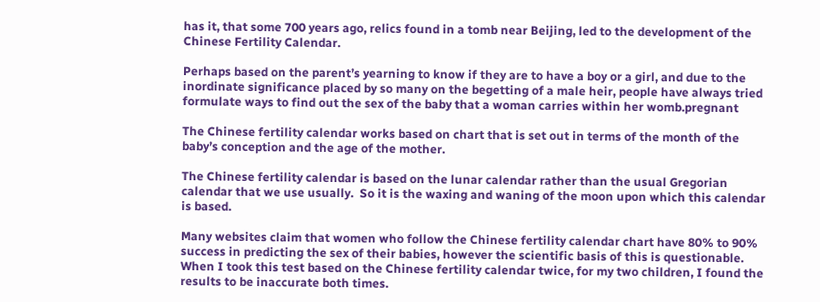has it, that some 700 years ago, relics found in a tomb near Beijing, led to the development of the Chinese Fertility Calendar.

Perhaps based on the parent’s yearning to know if they are to have a boy or a girl, and due to the inordinate significance placed by so many on the begetting of a male heir, people have always tried formulate ways to find out the sex of the baby that a woman carries within her womb.pregnant

The Chinese fertility calendar works based on chart that is set out in terms of the month of the baby’s conception and the age of the mother.

The Chinese fertility calendar is based on the lunar calendar rather than the usual Gregorian calendar that we use usually.  So it is the waxing and waning of the moon upon which this calendar is based.

Many websites claim that women who follow the Chinese fertility calendar chart have 80% to 90% success in predicting the sex of their babies, however the scientific basis of this is questionable. When I took this test based on the Chinese fertility calendar twice, for my two children, I found the results to be inaccurate both times.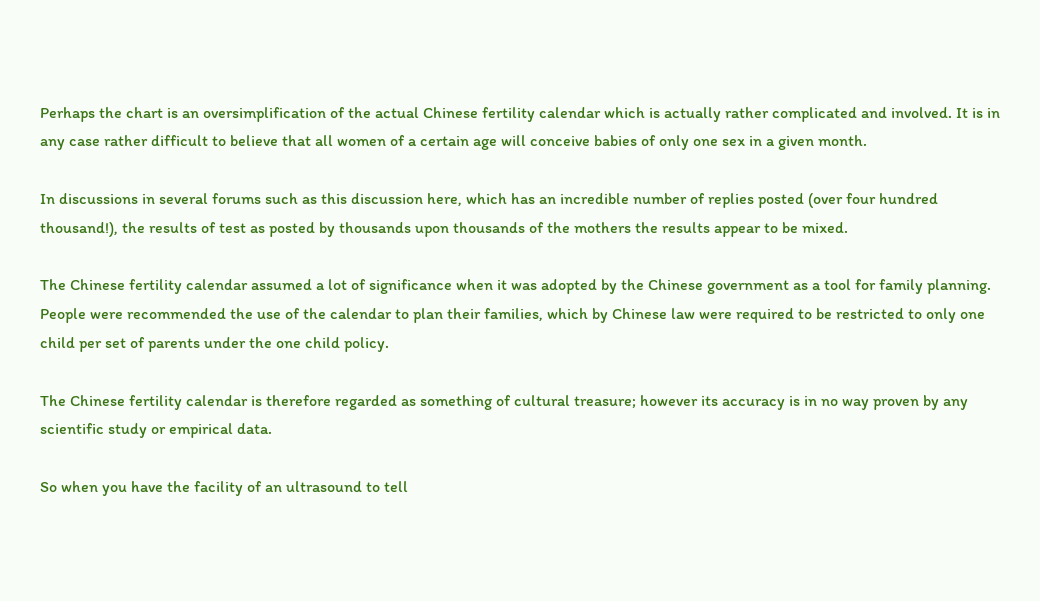Perhaps the chart is an oversimplification of the actual Chinese fertility calendar which is actually rather complicated and involved. It is in any case rather difficult to believe that all women of a certain age will conceive babies of only one sex in a given month.

In discussions in several forums such as this discussion here, which has an incredible number of replies posted (over four hundred thousand!), the results of test as posted by thousands upon thousands of the mothers the results appear to be mixed.

The Chinese fertility calendar assumed a lot of significance when it was adopted by the Chinese government as a tool for family planning. People were recommended the use of the calendar to plan their families, which by Chinese law were required to be restricted to only one child per set of parents under the one child policy.

The Chinese fertility calendar is therefore regarded as something of cultural treasure; however its accuracy is in no way proven by any scientific study or empirical data.

So when you have the facility of an ultrasound to tell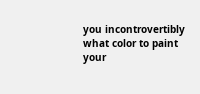you incontrovertibly what color to paint your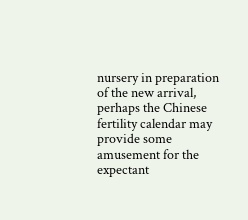nursery in preparation of the new arrival, perhaps the Chinese fertility calendar may provide some amusement for the expectant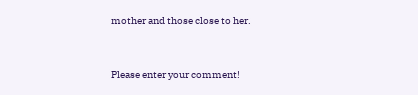mother and those close to her.


Please enter your comment!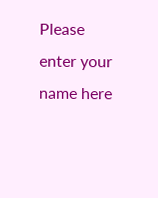Please enter your name here